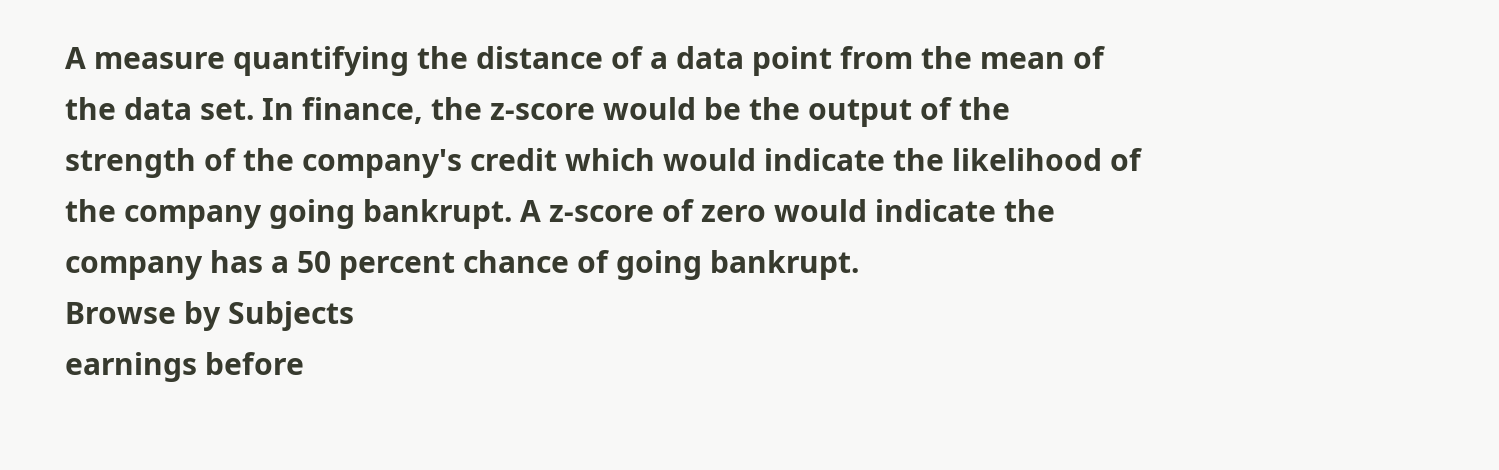A measure quantifying the distance of a data point from the mean of the data set. In finance, the z-score would be the output of the strength of the company's credit which would indicate the likelihood of the company going bankrupt. A z-score of zero would indicate the company has a 50 percent chance of going bankrupt.
Browse by Subjects
earnings before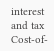interest and tax
Cost-of-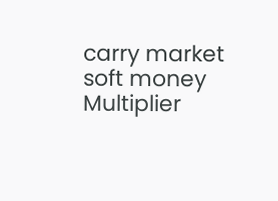carry market
soft money
Multiplier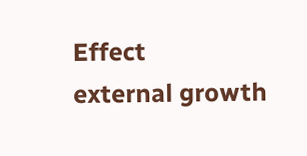Effect
external growth